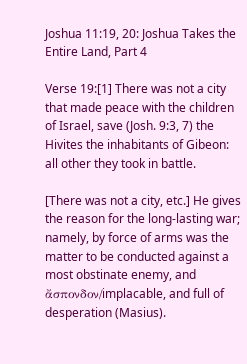Joshua 11:19, 20: Joshua Takes the Entire Land, Part 4

Verse 19:[1] There was not a city that made peace with the children of Israel, save (Josh. 9:3, 7) the Hivites the inhabitants of Gibeon: all other they took in battle.

[There was not a city, etc.] He gives the reason for the long-lasting war; namely, by force of arms was the matter to be conducted against a most obstinate enemy, and ἄσπονδον/implacable, and full of desperation (Masius).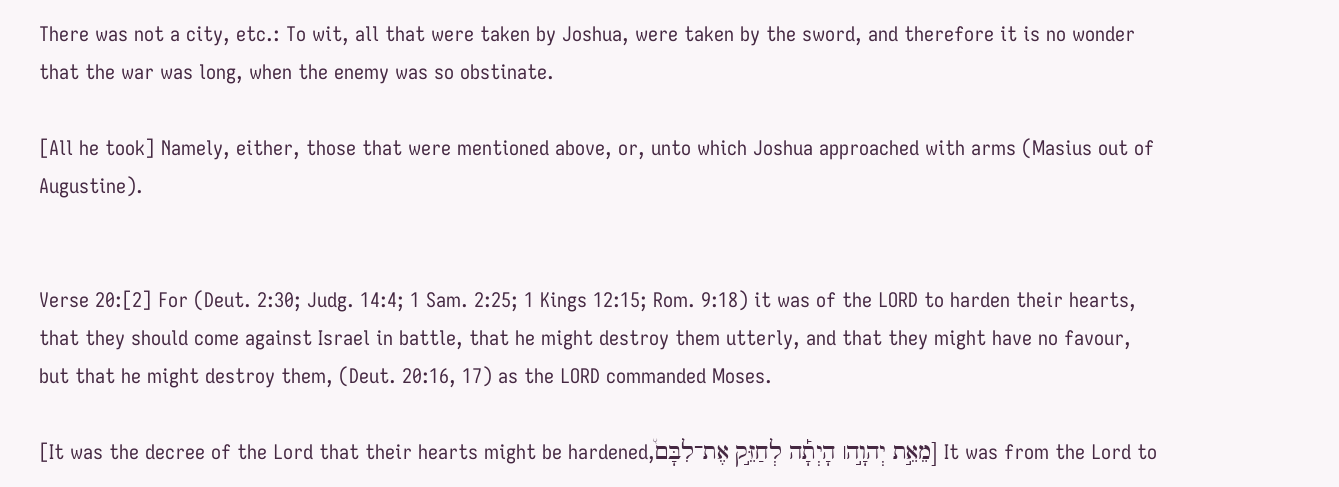There was not a city, etc.: To wit, all that were taken by Joshua, were taken by the sword, and therefore it is no wonder that the war was long, when the enemy was so obstinate.

[All he took] Namely, either, those that were mentioned above, or, unto which Joshua approached with arms (Masius out of Augustine).


Verse 20:[2] For (Deut. 2:30; Judg. 14:4; 1 Sam. 2:25; 1 Kings 12:15; Rom. 9:18) it was of the LORD to harden their hearts, that they should come against Israel in battle, that he might destroy them utterly, and that they might have no favour, but that he might destroy them, (Deut. 20:16, 17) as the LORD commanded Moses.

[It was the decree of the Lord that their hearts might be hardened,מֵאֵ֣ת יְהוָ֣ה׀ הָיְתָ֡ה לְחַזֵּ֣ק אֶת־לִבָּם֩] It was from the Lord to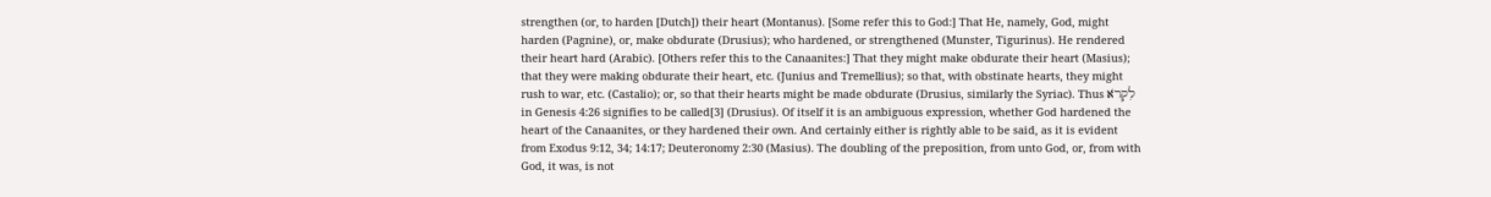strengthen (or, to harden [Dutch]) their heart (Montanus). [Some refer this to God:] That He, namely, God, might harden (Pagnine), or, make obdurate (Drusius); who hardened, or strengthened (Munster, Tigurinus). He rendered their heart hard (Arabic). [Others refer this to the Canaanites:] That they might make obdurate their heart (Masius); that they were making obdurate their heart, etc. (Junius and Tremellius); so that, with obstinate hearts, they might rush to war, etc. (Castalio); or, so that their hearts might be made obdurate (Drusius, similarly the Syriac). Thus לִקְרֺא in Genesis 4:26 signifies to be called[3] (Drusius). Of itself it is an ambiguous expression, whether God hardened the heart of the Canaanites, or they hardened their own. And certainly either is rightly able to be said, as it is evident from Exodus 9:12, 34; 14:17; Deuteronomy 2:30 (Masius). The doubling of the preposition, from unto God, or, from with God, it was, is not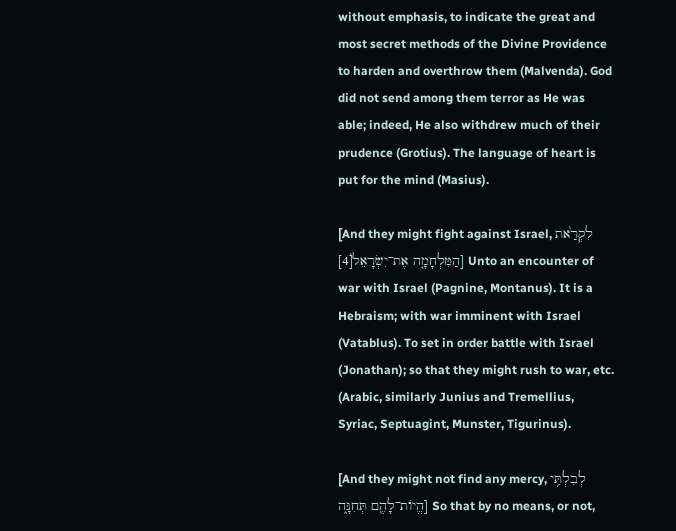without emphasis, to indicate the great and most secret methods of the Divine Providence to harden and overthrow them (Malvenda). God did not send among them terror as He was able; indeed, He also withdrew much of their prudence (Grotius). The language of heart is put for the mind (Masius).

[And they might fight against Israel, לִקְרַ֙את הַמִּלְחָמָ֤ה אֶת־יִשְׂרָאֵל֙[4]] Unto an encounter of war with Israel (Pagnine, Montanus). It is a Hebraism; with war imminent with Israel (Vatablus). To set in order battle with Israel (Jonathan); so that they might rush to war, etc. (Arabic, similarly Junius and Tremellius, Syriac, Septuagint, Munster, Tigurinus).

[And they might not find any mercy, לְבִלְתִּ֥י הֱיוֹת־לָהֶ֖ם תְּחִנָּ֑ה] So that by no means, or not,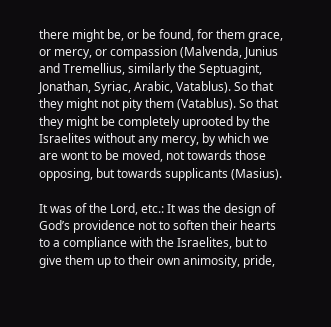there might be, or be found, for them grace, or mercy, or compassion (Malvenda, Junius and Tremellius, similarly the Septuagint, Jonathan, Syriac, Arabic, Vatablus). So that they might not pity them (Vatablus). So that they might be completely uprooted by the Israelites without any mercy, by which we are wont to be moved, not towards those opposing, but towards supplicants (Masius).

It was of the Lord, etc.: It was the design of God’s providence not to soften their hearts to a compliance with the Israelites, but to give them up to their own animosity, pride,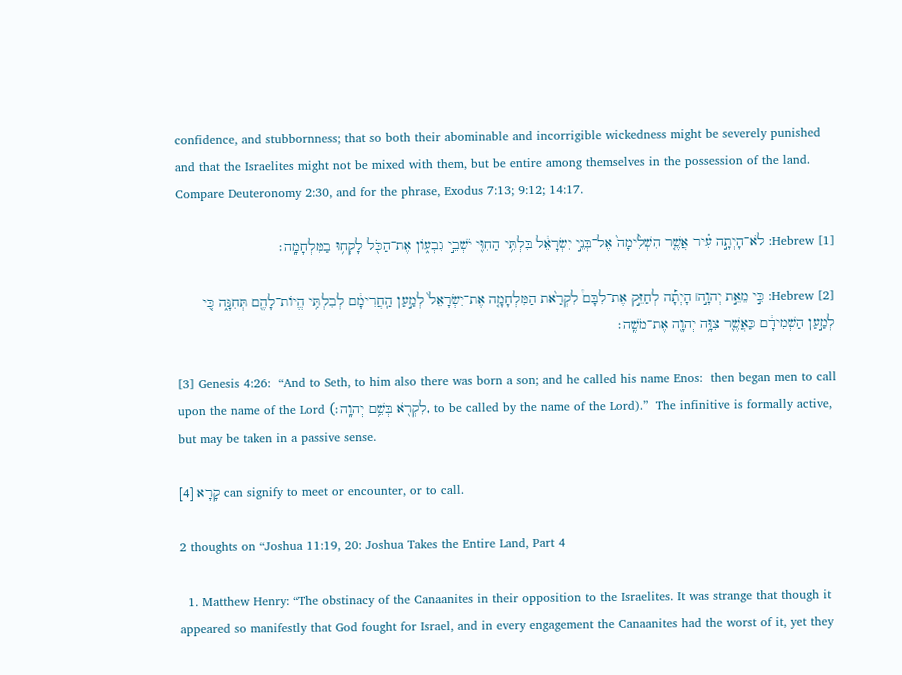confidence, and stubbornness; that so both their abominable and incorrigible wickedness might be severely punished and that the Israelites might not be mixed with them, but be entire among themselves in the possession of the land. Compare Deuteronomy 2:30, and for the phrase, Exodus 7:13; 9:12; 14:17.

[1] Hebrew: לֹא־הָיְתָ֣ה עִ֗יר אֲשֶׁ֤ר הִשְׁלִ֙ימָה֙ אֶל־בְּנֵ֣י יִשְׂרָאֵ֔ל בִּלְתִּ֥י הַחִוִּ֖י יֹשְׁבֵ֣י גִבְע֑וֹן אֶת־הַכֹּ֖ל לָקְח֥וּ בַמִּלְחָמָֽה׃

[2] Hebrew: כִּ֣י מֵאֵ֣ת יְהוָ֣ה׀ הָיְתָ֡ה לְחַזֵּ֣ק אֶת־לִבָּם֩ לִקְרַ֙את הַמִּלְחָמָ֤ה אֶת־יִשְׂרָאֵל֙ לְמַ֣עַן הַֽחֲרִימָ֔ם לְבִלְתִּ֥י הֱיוֹת־לָהֶ֖ם תְּחִנָּ֑ה כִּ֚י לְמַ֣עַן הַשְׁמִידָ֔ם כַּאֲשֶׁ֛ר צִוָּ֥ה יְהוָ֖ה אֶת־מֹשֶֽׁה׃

[3] Genesis 4:26:  “And to Seth, to him also there was born a son; and he called his name Enos:  then began men to call upon the name of the Lord (לִקְרֹ֖א בְּשֵׁ֥ם יְהוָֽה׃, to be called by the name of the Lord).”  The infinitive is formally active, but may be taken in a passive sense.

[4] קָרָא can signify to meet or encounter, or to call.

2 thoughts on “Joshua 11:19, 20: Joshua Takes the Entire Land, Part 4

  1. Matthew Henry: “The obstinacy of the Canaanites in their opposition to the Israelites. It was strange that though it appeared so manifestly that God fought for Israel, and in every engagement the Canaanites had the worst of it, yet they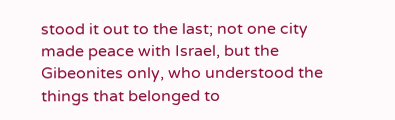stood it out to the last; not one city made peace with Israel, but the Gibeonites only, who understood the things that belonged to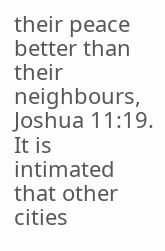their peace better than their neighbours, Joshua 11:19. It is intimated that other cities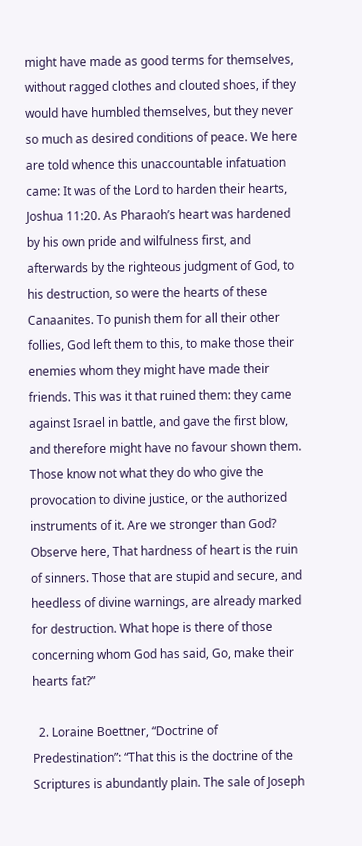might have made as good terms for themselves, without ragged clothes and clouted shoes, if they would have humbled themselves, but they never so much as desired conditions of peace. We here are told whence this unaccountable infatuation came: It was of the Lord to harden their hearts, Joshua 11:20. As Pharaoh’s heart was hardened by his own pride and wilfulness first, and afterwards by the righteous judgment of God, to his destruction, so were the hearts of these Canaanites. To punish them for all their other follies, God left them to this, to make those their enemies whom they might have made their friends. This was it that ruined them: they came against Israel in battle, and gave the first blow, and therefore might have no favour shown them. Those know not what they do who give the provocation to divine justice, or the authorized instruments of it. Are we stronger than God? Observe here, That hardness of heart is the ruin of sinners. Those that are stupid and secure, and heedless of divine warnings, are already marked for destruction. What hope is there of those concerning whom God has said, Go, make their hearts fat?”

  2. Loraine Boettner, “Doctrine of Predestination”: “That this is the doctrine of the Scriptures is abundantly plain. The sale of Joseph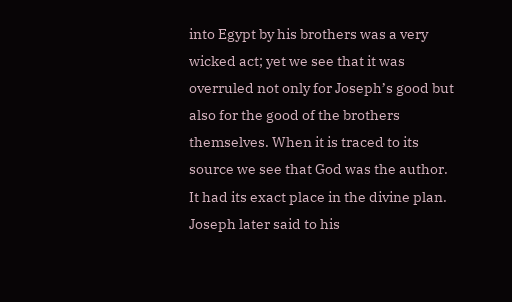into Egypt by his brothers was a very wicked act; yet we see that it was overruled not only for Joseph’s good but also for the good of the brothers themselves. When it is traced to its source we see that God was the author. It had its exact place in the divine plan. Joseph later said to his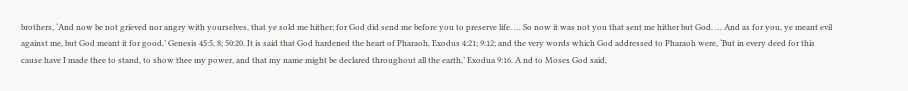brothers, ‘And now be not grieved nor angry with yourselves, that ye sold me hither; for God did send me before you to preserve life. … So now it was not you that sent me hither but God. … And as for you, ye meant evil against me, but God meant it for good,’ Genesis 45:5, 8; 50:20. It is said that God hardened the heart of Pharaoh, Exodus 4:21; 9:12; and the very words which God addressed to Pharaoh were, ‘But in every deed for this cause have I made thee to stand, to show thee my power, and that my name might be declared throughout all the earth,’ Exodua 9:16. A nd to Moses God said,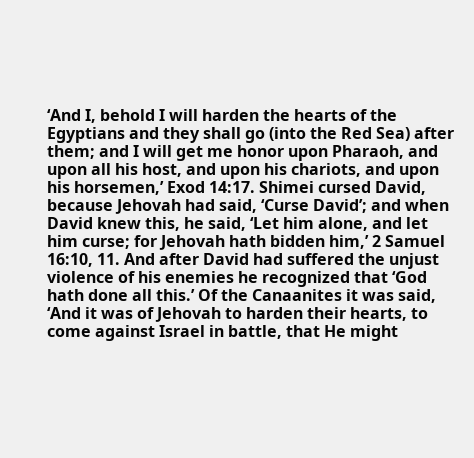‘And I, behold I will harden the hearts of the Egyptians and they shall go (into the Red Sea) after them; and I will get me honor upon Pharaoh, and upon all his host, and upon his chariots, and upon his horsemen,’ Exod 14:17. Shimei cursed David, because Jehovah had said, ‘Curse David’; and when David knew this, he said, ‘Let him alone, and let him curse; for Jehovah hath bidden him,’ 2 Samuel 16:10, 11. And after David had suffered the unjust violence of his enemies he recognized that ‘God hath done all this.’ Of the Canaanites it was said, ‘And it was of Jehovah to harden their hearts, to come against Israel in battle, that He might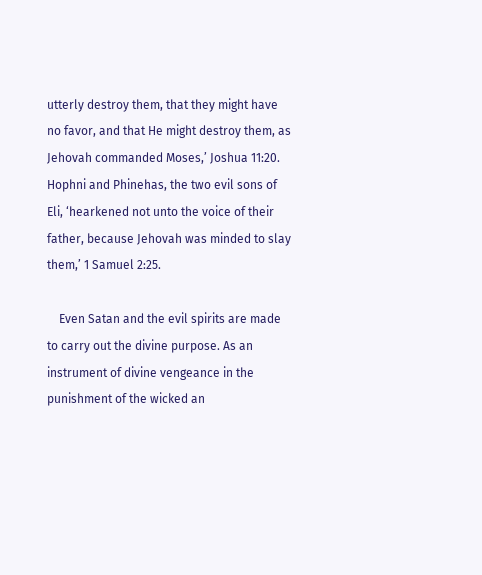utterly destroy them, that they might have no favor, and that He might destroy them, as Jehovah commanded Moses,’ Joshua 11:20. Hophni and Phinehas, the two evil sons of Eli, ‘hearkened not unto the voice of their father, because Jehovah was minded to slay them,’ 1 Samuel 2:25.

    Even Satan and the evil spirits are made to carry out the divine purpose. As an instrument of divine vengeance in the punishment of the wicked an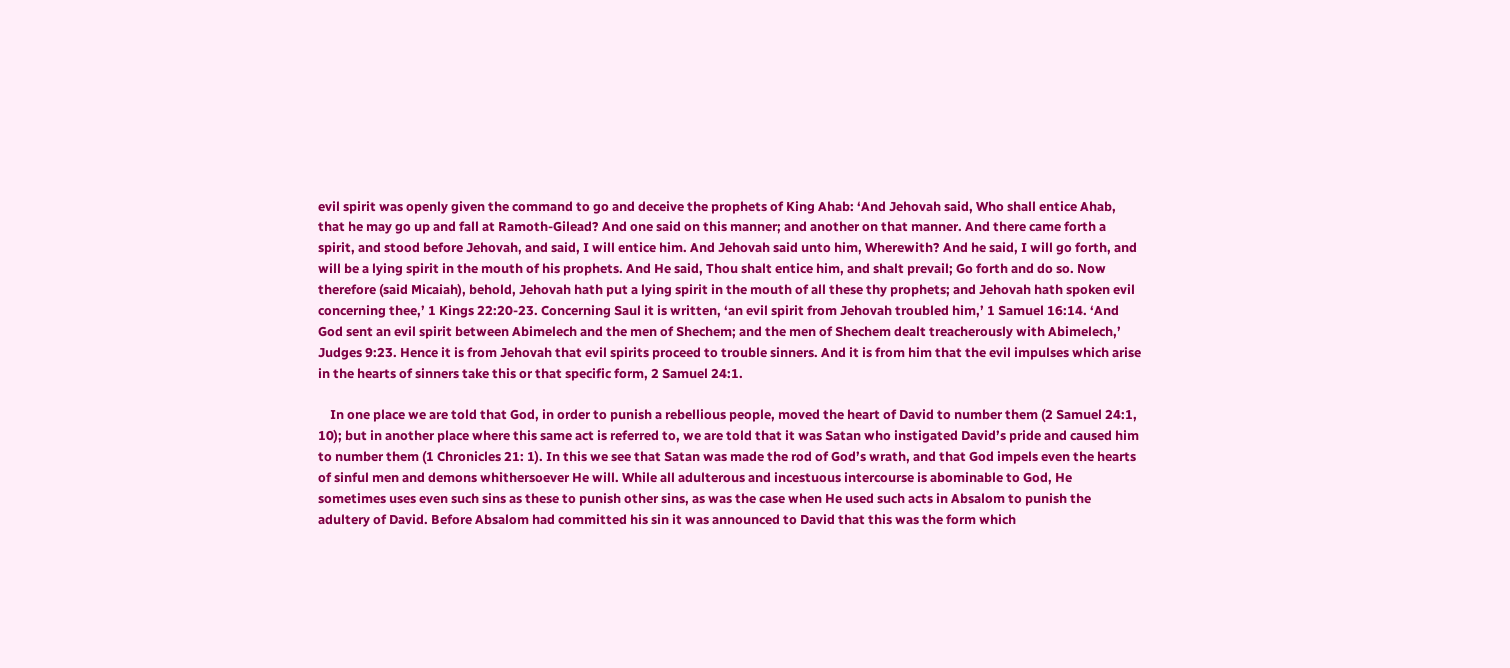evil spirit was openly given the command to go and deceive the prophets of King Ahab: ‘And Jehovah said, Who shall entice Ahab, that he may go up and fall at Ramoth-Gilead? And one said on this manner; and another on that manner. And there came forth a spirit, and stood before Jehovah, and said, I will entice him. And Jehovah said unto him, Wherewith? And he said, I will go forth, and will be a lying spirit in the mouth of his prophets. And He said, Thou shalt entice him, and shalt prevail; Go forth and do so. Now therefore (said Micaiah), behold, Jehovah hath put a lying spirit in the mouth of all these thy prophets; and Jehovah hath spoken evil concerning thee,’ 1 Kings 22:20-23. Concerning Saul it is written, ‘an evil spirit from Jehovah troubled him,’ 1 Samuel 16:14. ‘And God sent an evil spirit between Abimelech and the men of Shechem; and the men of Shechem dealt treacherously with Abimelech,’ Judges 9:23. Hence it is from Jehovah that evil spirits proceed to trouble sinners. And it is from him that the evil impulses which arise in the hearts of sinners take this or that specific form, 2 Samuel 24:1.

    In one place we are told that God, in order to punish a rebellious people, moved the heart of David to number them (2 Samuel 24:1, 10); but in another place where this same act is referred to, we are told that it was Satan who instigated David’s pride and caused him to number them (1 Chronicles 21: 1). In this we see that Satan was made the rod of God’s wrath, and that God impels even the hearts of sinful men and demons whithersoever He will. While all adulterous and incestuous intercourse is abominable to God, He sometimes uses even such sins as these to punish other sins, as was the case when He used such acts in Absalom to punish the adultery of David. Before Absalom had committed his sin it was announced to David that this was the form which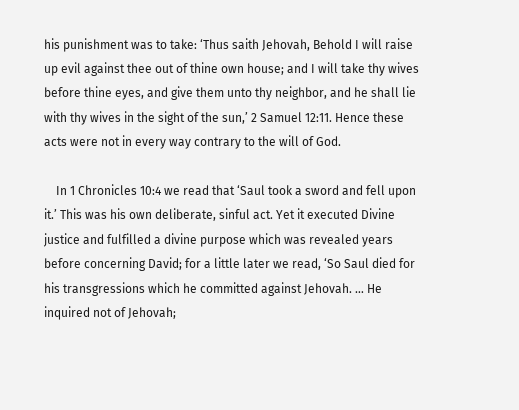his punishment was to take: ‘Thus saith Jehovah, Behold I will raise up evil against thee out of thine own house; and I will take thy wives before thine eyes, and give them unto thy neighbor, and he shall lie with thy wives in the sight of the sun,’ 2 Samuel 12:11. Hence these acts were not in every way contrary to the will of God.

    In 1 Chronicles 10:4 we read that ‘Saul took a sword and fell upon it.’ This was his own deliberate, sinful act. Yet it executed Divine justice and fulfilled a divine purpose which was revealed years before concerning David; for a little later we read, ‘So Saul died for his transgressions which he committed against Jehovah. … He inquired not of Jehovah;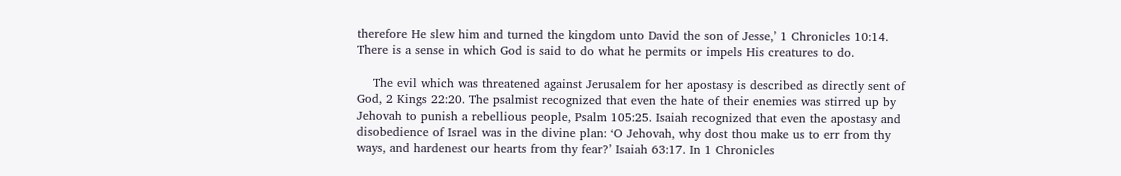therefore He slew him and turned the kingdom unto David the son of Jesse,’ 1 Chronicles 10:14. There is a sense in which God is said to do what he permits or impels His creatures to do.

    The evil which was threatened against Jerusalem for her apostasy is described as directly sent of God, 2 Kings 22:20. The psalmist recognized that even the hate of their enemies was stirred up by Jehovah to punish a rebellious people, Psalm 105:25. Isaiah recognized that even the apostasy and disobedience of Israel was in the divine plan: ‘O Jehovah, why dost thou make us to err from thy ways, and hardenest our hearts from thy fear?’ Isaiah 63:17. In 1 Chronicles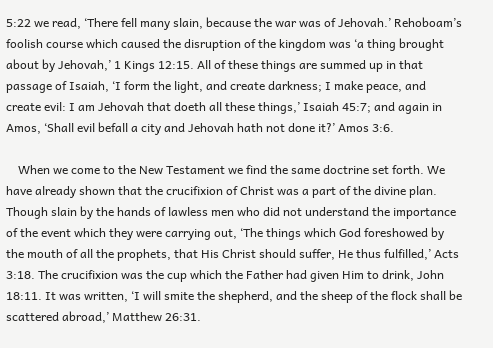5:22 we read, ‘There fell many slain, because the war was of Jehovah.’ Rehoboam’s foolish course which caused the disruption of the kingdom was ‘a thing brought about by Jehovah,’ 1 Kings 12:15. All of these things are summed up in that passage of Isaiah, ‘I form the light, and create darkness; I make peace, and create evil: I am Jehovah that doeth all these things,’ Isaiah 45:7; and again in Amos, ‘Shall evil befall a city and Jehovah hath not done it?’ Amos 3:6.

    When we come to the New Testament we find the same doctrine set forth. We have already shown that the crucifixion of Christ was a part of the divine plan. Though slain by the hands of lawless men who did not understand the importance of the event which they were carrying out, ‘The things which God foreshowed by the mouth of all the prophets, that His Christ should suffer, He thus fulfilled,’ Acts 3:18. The crucifixion was the cup which the Father had given Him to drink, John 18:11. It was written, ‘I will smite the shepherd, and the sheep of the flock shall be scattered abroad,’ Matthew 26:31.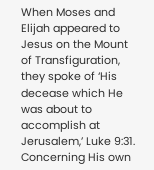When Moses and Elijah appeared to Jesus on the Mount of Transfiguration, they spoke of ‘His decease which He was about to accomplish at Jerusalem,’ Luke 9:31. Concerning His own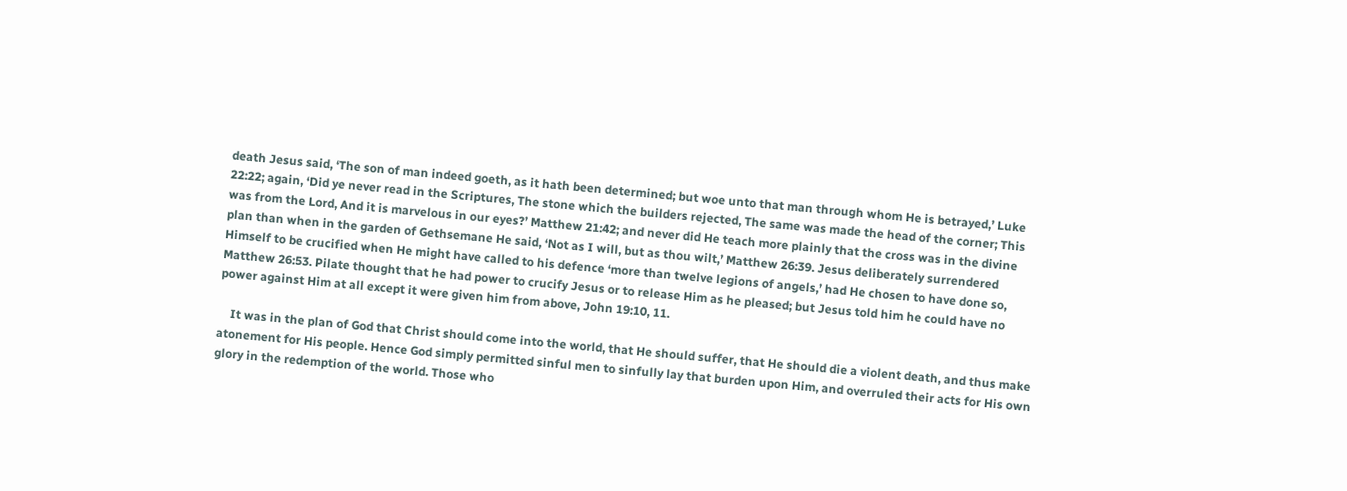death Jesus said, ‘The son of man indeed goeth, as it hath been determined; but woe unto that man through whom He is betrayed,’ Luke 22:22; again, ‘Did ye never read in the Scriptures, The stone which the builders rejected, The same was made the head of the corner; This was from the Lord, And it is marvelous in our eyes?’ Matthew 21:42; and never did He teach more plainly that the cross was in the divine plan than when in the garden of Gethsemane He said, ‘Not as I will, but as thou wilt,’ Matthew 26:39. Jesus deliberately surrendered Himself to be crucified when He might have called to his defence ‘more than twelve legions of angels,’ had He chosen to have done so, Matthew 26:53. Pilate thought that he had power to crucify Jesus or to release Him as he pleased; but Jesus told him he could have no power against Him at all except it were given him from above, John 19:10, 11.

    It was in the plan of God that Christ should come into the world, that He should suffer, that He should die a violent death, and thus make atonement for His people. Hence God simply permitted sinful men to sinfully lay that burden upon Him, and overruled their acts for His own glory in the redemption of the world. Those who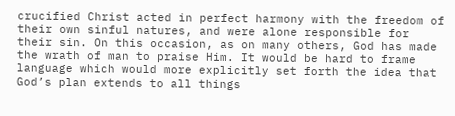crucified Christ acted in perfect harmony with the freedom of their own sinful natures, and were alone responsible for their sin. On this occasion, as on many others, God has made the wrath of man to praise Him. It would be hard to frame language which would more explicitly set forth the idea that God’s plan extends to all things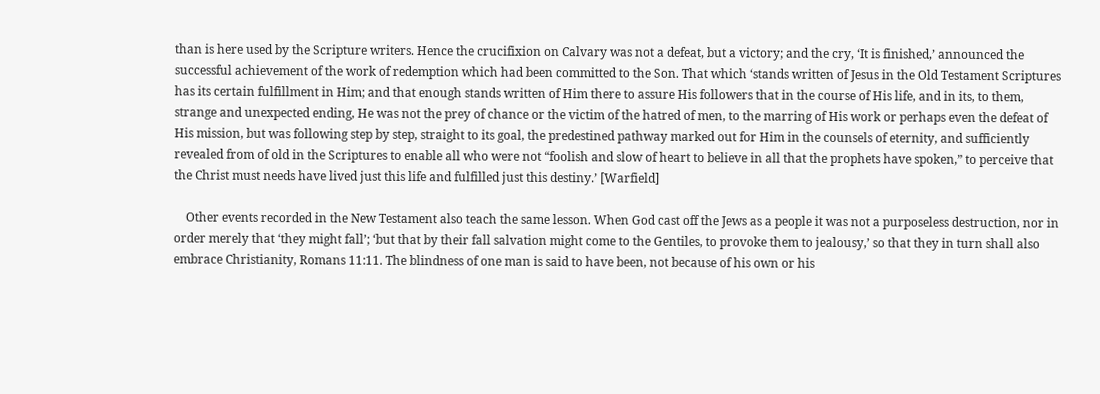than is here used by the Scripture writers. Hence the crucifixion on Calvary was not a defeat, but a victory; and the cry, ‘It is finished,’ announced the successful achievement of the work of redemption which had been committed to the Son. That which ‘stands written of Jesus in the Old Testament Scriptures has its certain fulfillment in Him; and that enough stands written of Him there to assure His followers that in the course of His life, and in its, to them, strange and unexpected ending, He was not the prey of chance or the victim of the hatred of men, to the marring of His work or perhaps even the defeat of His mission, but was following step by step, straight to its goal, the predestined pathway marked out for Him in the counsels of eternity, and sufficiently revealed from of old in the Scriptures to enable all who were not “foolish and slow of heart to believe in all that the prophets have spoken,” to perceive that the Christ must needs have lived just this life and fulfilled just this destiny.’ [Warfield]

    Other events recorded in the New Testament also teach the same lesson. When God cast off the Jews as a people it was not a purposeless destruction, nor in order merely that ‘they might fall’; ‘but that by their fall salvation might come to the Gentiles, to provoke them to jealousy,’ so that they in turn shall also embrace Christianity, Romans 11:11. The blindness of one man is said to have been, not because of his own or his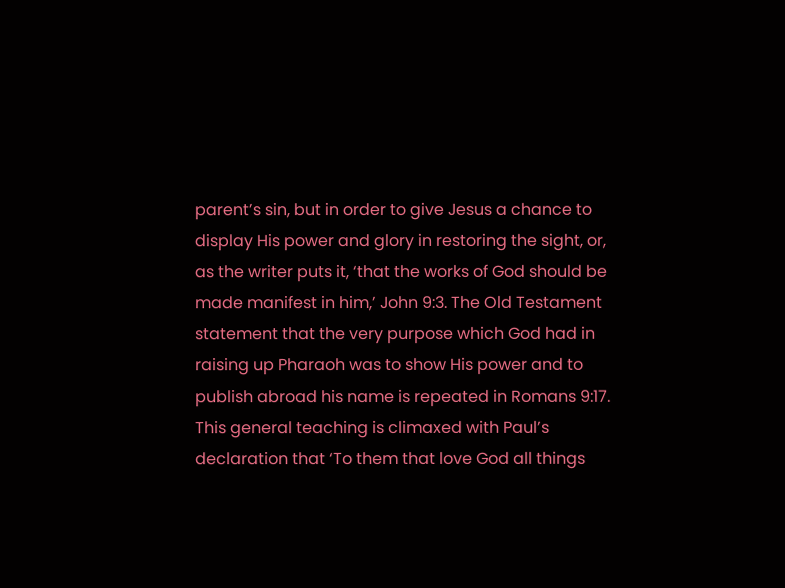parent’s sin, but in order to give Jesus a chance to display His power and glory in restoring the sight, or, as the writer puts it, ‘that the works of God should be made manifest in him,’ John 9:3. The Old Testament statement that the very purpose which God had in raising up Pharaoh was to show His power and to publish abroad his name is repeated in Romans 9:17. This general teaching is climaxed with Paul’s declaration that ‘To them that love God all things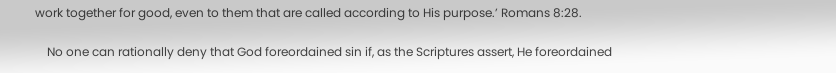work together for good, even to them that are called according to His purpose.’ Romans 8:28.

    No one can rationally deny that God foreordained sin if, as the Scriptures assert, He foreordained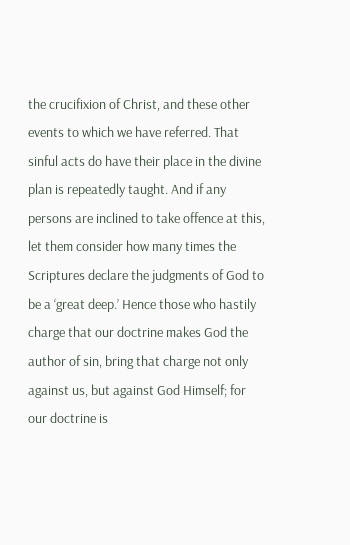the crucifixion of Christ, and these other events to which we have referred. That sinful acts do have their place in the divine plan is repeatedly taught. And if any persons are inclined to take offence at this, let them consider how many times the Scriptures declare the judgments of God to be a ‘great deep.’ Hence those who hastily charge that our doctrine makes God the author of sin, bring that charge not only against us, but against God Himself; for our doctrine is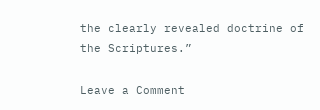the clearly revealed doctrine of the Scriptures.”

Leave a Comment